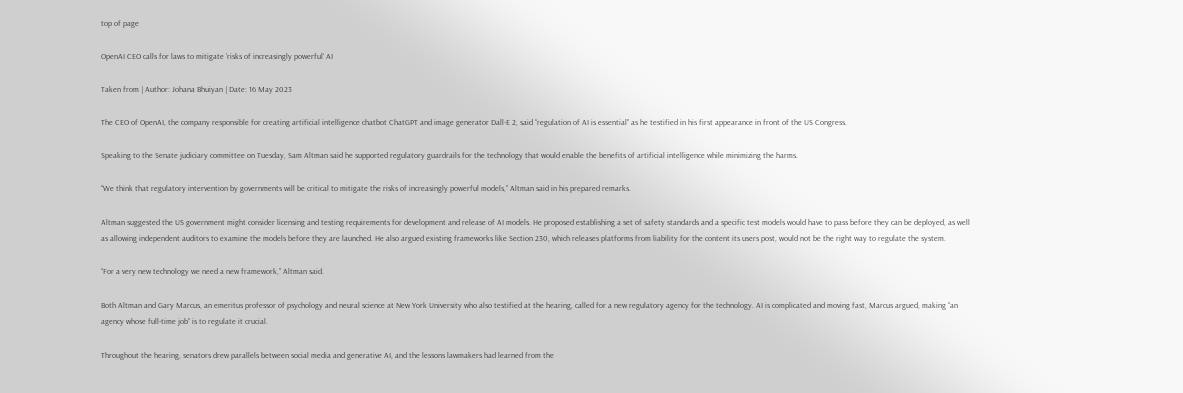top of page

OpenAI CEO calls for laws to mitigate ‘risks of increasingly powerful’ AI

Taken from | Author: Johana Bhuiyan | Date: 16 May 2023

The CEO of OpenAI, the company responsible for creating artificial intelligence chatbot ChatGPT and image generator Dall-E 2, said “regulation of AI is essential” as he testified in his first appearance in front of the US Congress.

Speaking to the Senate judiciary committee on Tuesday, Sam Altman said he supported regulatory guardrails for the technology that would enable the benefits of artificial intelligence while minimizing the harms.

“We think that regulatory intervention by governments will be critical to mitigate the risks of increasingly powerful models,” Altman said in his prepared remarks.

Altman suggested the US government might consider licensing and testing requirements for development and release of AI models. He proposed establishing a set of safety standards and a specific test models would have to pass before they can be deployed, as well as allowing independent auditors to examine the models before they are launched. He also argued existing frameworks like Section 230, which releases platforms from liability for the content its users post, would not be the right way to regulate the system.

“For a very new technology we need a new framework,” Altman said.

Both Altman and Gary Marcus, an emeritus professor of psychology and neural science at New York University who also testified at the hearing, called for a new regulatory agency for the technology. AI is complicated and moving fast, Marcus argued, making “an agency whose full-time job” is to regulate it crucial.

Throughout the hearing, senators drew parallels between social media and generative AI, and the lessons lawmakers had learned from the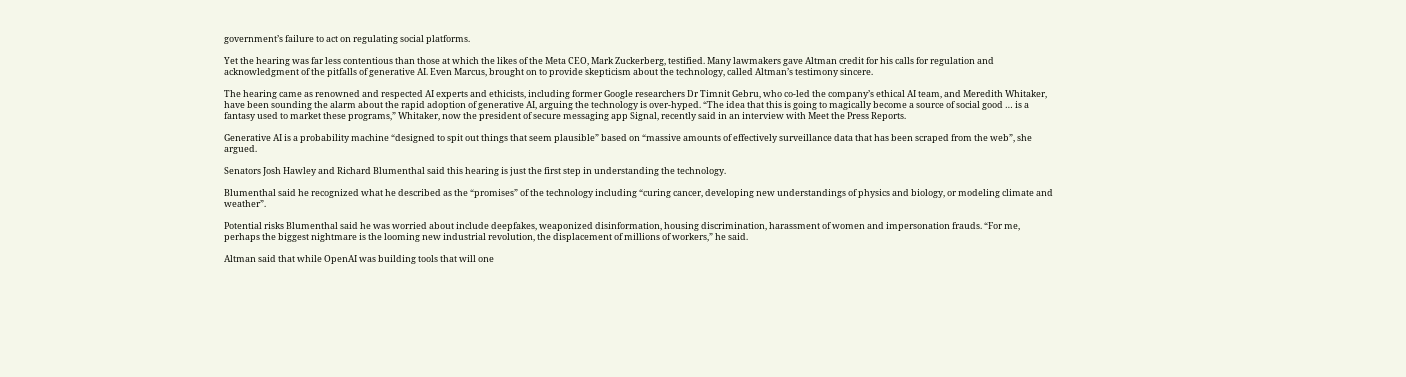government’s failure to act on regulating social platforms.

Yet the hearing was far less contentious than those at which the likes of the Meta CEO, Mark Zuckerberg, testified. Many lawmakers gave Altman credit for his calls for regulation and acknowledgment of the pitfalls of generative AI. Even Marcus, brought on to provide skepticism about the technology, called Altman’s testimony sincere.

The hearing came as renowned and respected AI experts and ethicists, including former Google researchers Dr Timnit Gebru, who co-led the company’s ethical AI team, and Meredith Whitaker, have been sounding the alarm about the rapid adoption of generative AI, arguing the technology is over-hyped. “The idea that this is going to magically become a source of social good … is a fantasy used to market these programs,” Whitaker, now the president of secure messaging app Signal, recently said in an interview with Meet the Press Reports.

Generative AI is a probability machine “designed to spit out things that seem plausible” based on “massive amounts of effectively surveillance data that has been scraped from the web”, she argued.

Senators Josh Hawley and Richard Blumenthal said this hearing is just the first step in understanding the technology.

Blumenthal said he recognized what he described as the “promises” of the technology including “curing cancer, developing new understandings of physics and biology, or modeling climate and weather”.

Potential risks Blumenthal said he was worried about include deepfakes, weaponized disinformation, housing discrimination, harassment of women and impersonation frauds. “For me, perhaps the biggest nightmare is the looming new industrial revolution, the displacement of millions of workers,” he said.

Altman said that while OpenAI was building tools that will one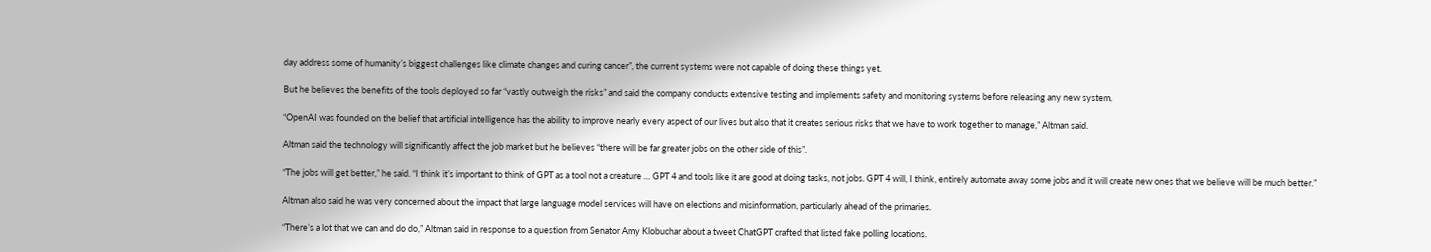day address some of humanity’s biggest challenges like climate changes and curing cancer”, the current systems were not capable of doing these things yet.

But he believes the benefits of the tools deployed so far “vastly outweigh the risks” and said the company conducts extensive testing and implements safety and monitoring systems before releasing any new system.

“OpenAI was founded on the belief that artificial intelligence has the ability to improve nearly every aspect of our lives but also that it creates serious risks that we have to work together to manage,” Altman said.

Altman said the technology will significantly affect the job market but he believes “there will be far greater jobs on the other side of this”.

“The jobs will get better,” he said. “I think it’s important to think of GPT as a tool not a creature … GPT 4 and tools like it are good at doing tasks, not jobs. GPT 4 will, I think, entirely automate away some jobs and it will create new ones that we believe will be much better.”

Altman also said he was very concerned about the impact that large language model services will have on elections and misinformation, particularly ahead of the primaries.

“There’s a lot that we can and do do,” Altman said in response to a question from Senator Amy Klobuchar about a tweet ChatGPT crafted that listed fake polling locations.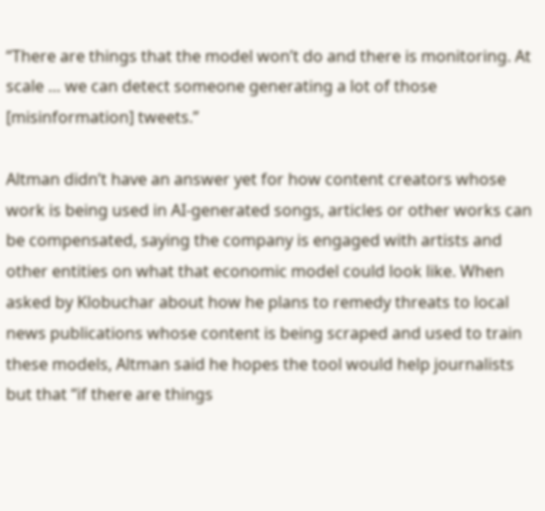“There are things that the model won’t do and there is monitoring. At scale … we can detect someone generating a lot of those [misinformation] tweets.”

Altman didn’t have an answer yet for how content creators whose work is being used in AI-generated songs, articles or other works can be compensated, saying the company is engaged with artists and other entities on what that economic model could look like. When asked by Klobuchar about how he plans to remedy threats to local news publications whose content is being scraped and used to train these models, Altman said he hopes the tool would help journalists but that “if there are things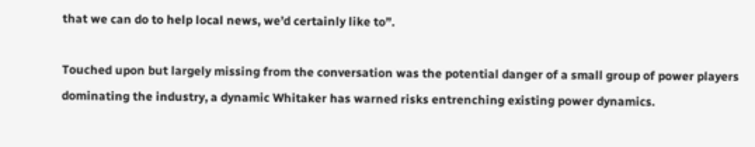that we can do to help local news, we’d certainly like to”.

Touched upon but largely missing from the conversation was the potential danger of a small group of power players dominating the industry, a dynamic Whitaker has warned risks entrenching existing power dynamics.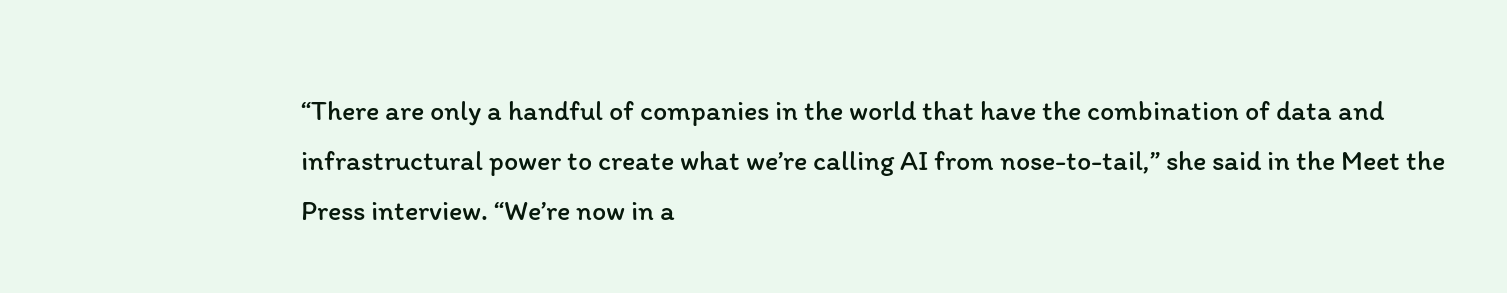“There are only a handful of companies in the world that have the combination of data and infrastructural power to create what we’re calling AI from nose-to-tail,” she said in the Meet the Press interview. “We’re now in a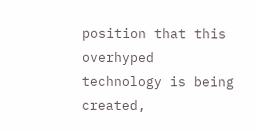position that this overhyped technology is being created,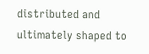distributed and ultimately shaped to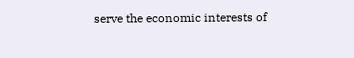serve the economic interests of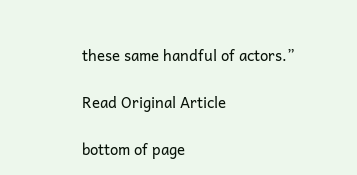these same handful of actors.”

Read Original Article

bottom of page